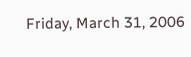Friday, March 31, 2006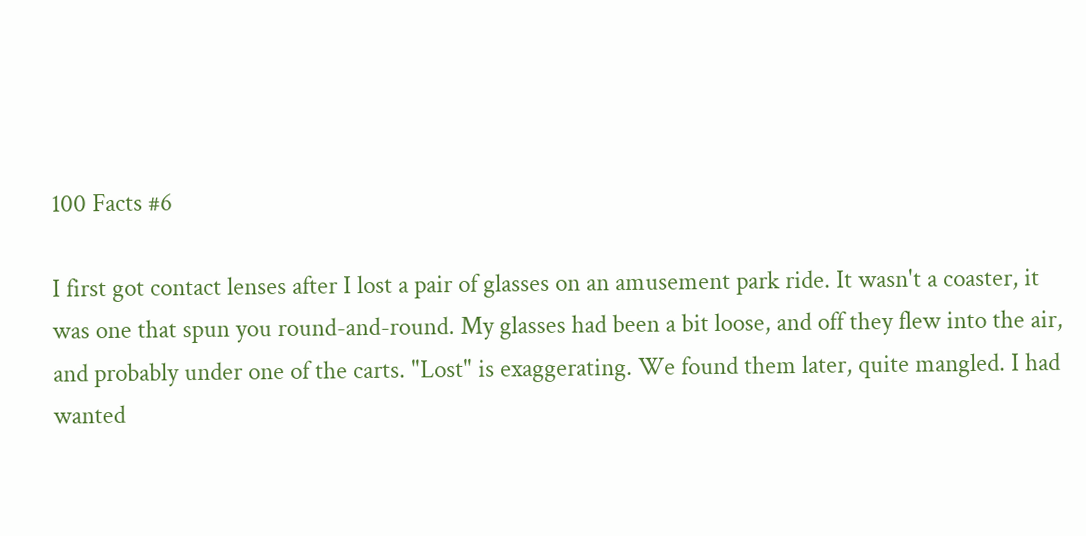100 Facts #6

I first got contact lenses after I lost a pair of glasses on an amusement park ride. It wasn't a coaster, it was one that spun you round-and-round. My glasses had been a bit loose, and off they flew into the air, and probably under one of the carts. "Lost" is exaggerating. We found them later, quite mangled. I had wanted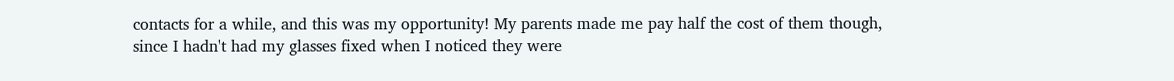contacts for a while, and this was my opportunity! My parents made me pay half the cost of them though, since I hadn't had my glasses fixed when I noticed they were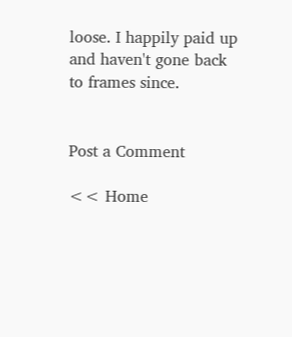loose. I happily paid up and haven't gone back to frames since.


Post a Comment

<< Home